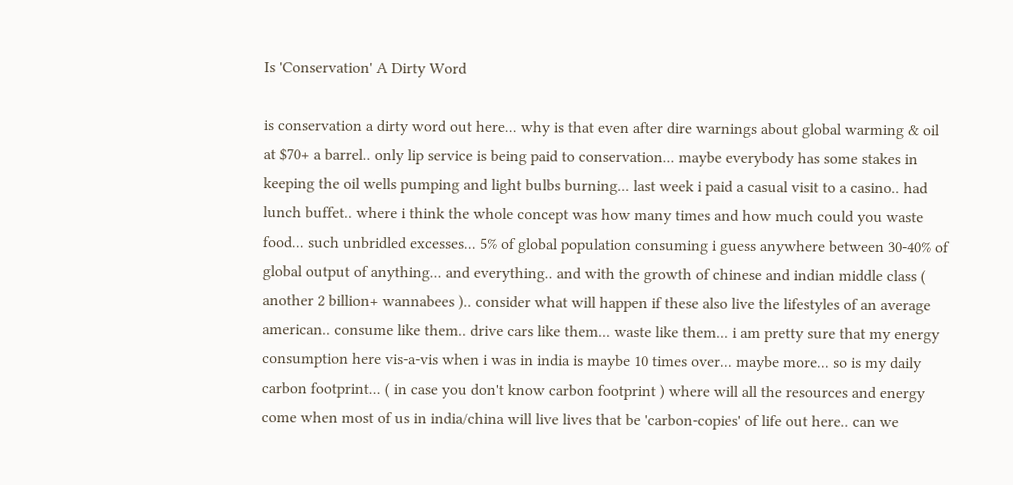Is 'Conservation' A Dirty Word

is conservation a dirty word out here... why is that even after dire warnings about global warming & oil at $70+ a barrel.. only lip service is being paid to conservation... maybe everybody has some stakes in keeping the oil wells pumping and light bulbs burning... last week i paid a casual visit to a casino.. had lunch buffet.. where i think the whole concept was how many times and how much could you waste food... such unbridled excesses... 5% of global population consuming i guess anywhere between 30-40% of global output of anything... and everything.. and with the growth of chinese and indian middle class ( another 2 billion+ wannabees ).. consider what will happen if these also live the lifestyles of an average american.. consume like them.. drive cars like them... waste like them... i am pretty sure that my energy consumption here vis-a-vis when i was in india is maybe 10 times over... maybe more... so is my daily carbon footprint... ( in case you don't know carbon footprint ) where will all the resources and energy come when most of us in india/china will live lives that be 'carbon-copies' of life out here.. can we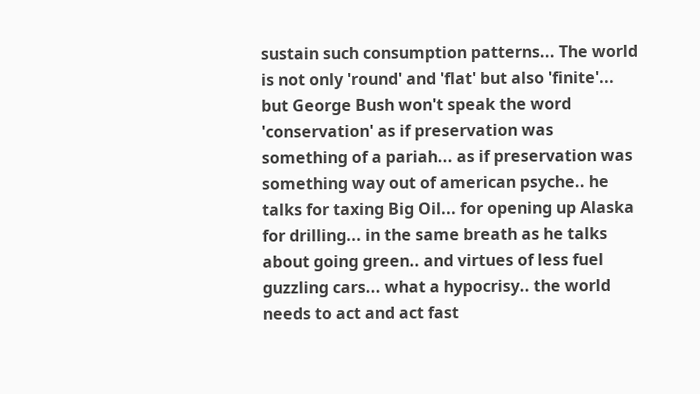sustain such consumption patterns... The world is not only 'round' and 'flat' but also 'finite'... but George Bush won't speak the word 'conservation' as if preservation was something of a pariah... as if preservation was something way out of american psyche.. he talks for taxing Big Oil... for opening up Alaska for drilling... in the same breath as he talks about going green.. and virtues of less fuel guzzling cars... what a hypocrisy.. the world needs to act and act fast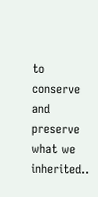to conserve and preserve what we inherited..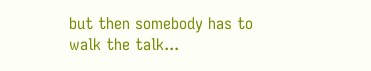but then somebody has to walk the talk...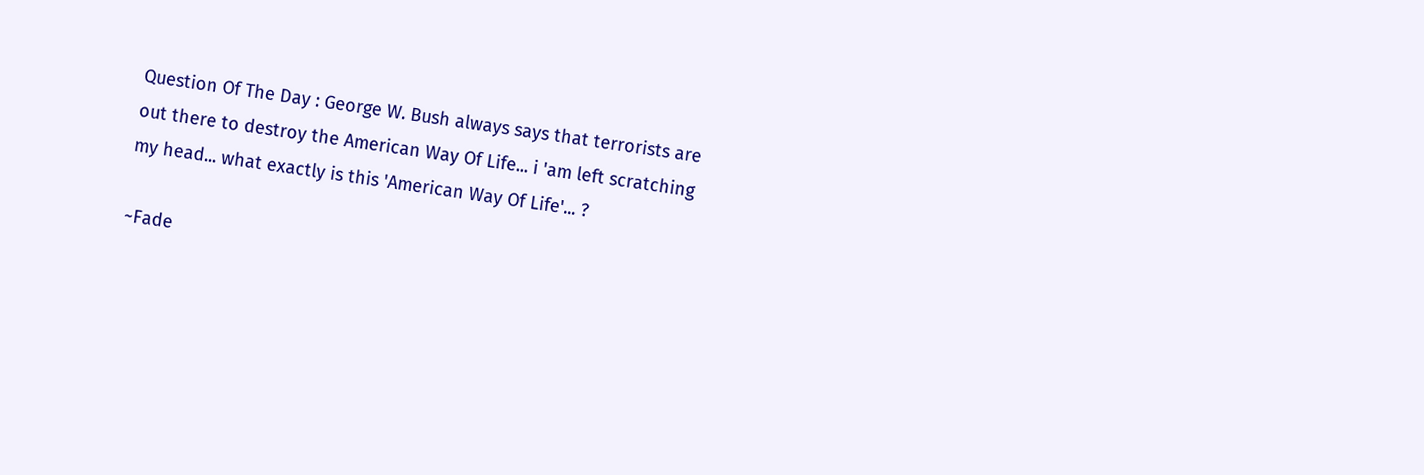Question Of The Day : George W. Bush always says that terrorists are out there to destroy the American Way Of Life... i 'am left scratching my head... what exactly is this 'American Way Of Life'... ?

~Fade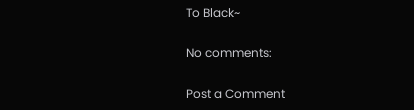To Black~

No comments:

Post a Comment